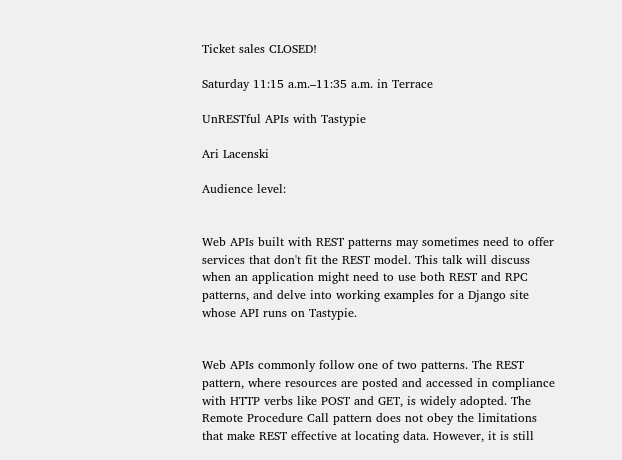Ticket sales CLOSED!

Saturday 11:15 a.m.–11:35 a.m. in Terrace

UnRESTful APIs with Tastypie

Ari Lacenski

Audience level:


Web APIs built with REST patterns may sometimes need to offer services that don't fit the REST model. This talk will discuss when an application might need to use both REST and RPC patterns, and delve into working examples for a Django site whose API runs on Tastypie.


Web APIs commonly follow one of two patterns. The REST pattern, where resources are posted and accessed in compliance with HTTP verbs like POST and GET, is widely adopted. The Remote Procedure Call pattern does not obey the limitations that make REST effective at locating data. However, it is still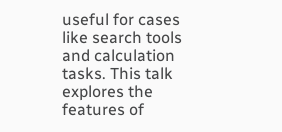useful for cases like search tools and calculation tasks. This talk explores the features of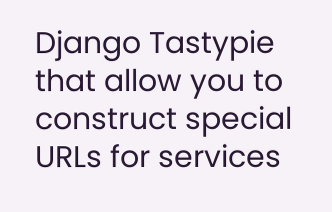Django Tastypie that allow you to construct special URLs for services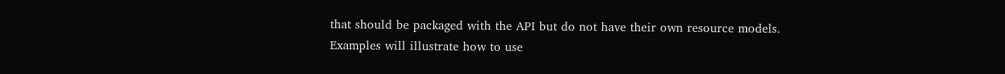that should be packaged with the API but do not have their own resource models. Examples will illustrate how to use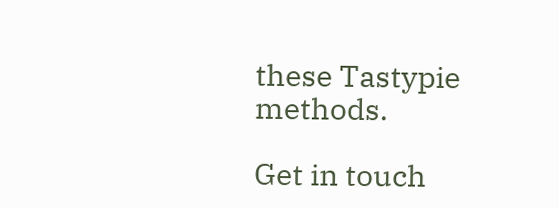these Tastypie methods.

Get in touch